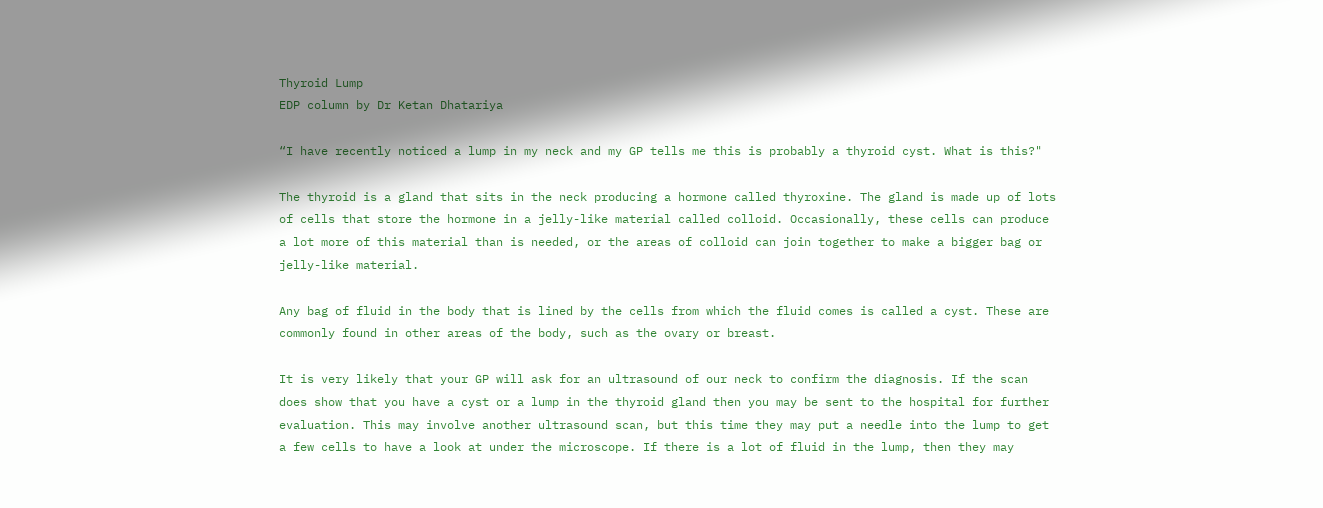Thyroid Lump
EDP column by Dr Ketan Dhatariya

“I have recently noticed a lump in my neck and my GP tells me this is probably a thyroid cyst. What is this?"

The thyroid is a gland that sits in the neck producing a hormone called thyroxine. The gland is made up of lots of cells that store the hormone in a jelly-like material called colloid. Occasionally, these cells can produce a lot more of this material than is needed, or the areas of colloid can join together to make a bigger bag or jelly-like material.

Any bag of fluid in the body that is lined by the cells from which the fluid comes is called a cyst. These are commonly found in other areas of the body, such as the ovary or breast.

It is very likely that your GP will ask for an ultrasound of our neck to confirm the diagnosis. If the scan does show that you have a cyst or a lump in the thyroid gland then you may be sent to the hospital for further evaluation. This may involve another ultrasound scan, but this time they may put a needle into the lump to get a few cells to have a look at under the microscope. If there is a lot of fluid in the lump, then they may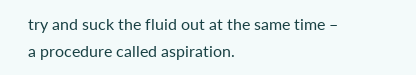try and suck the fluid out at the same time – a procedure called aspiration.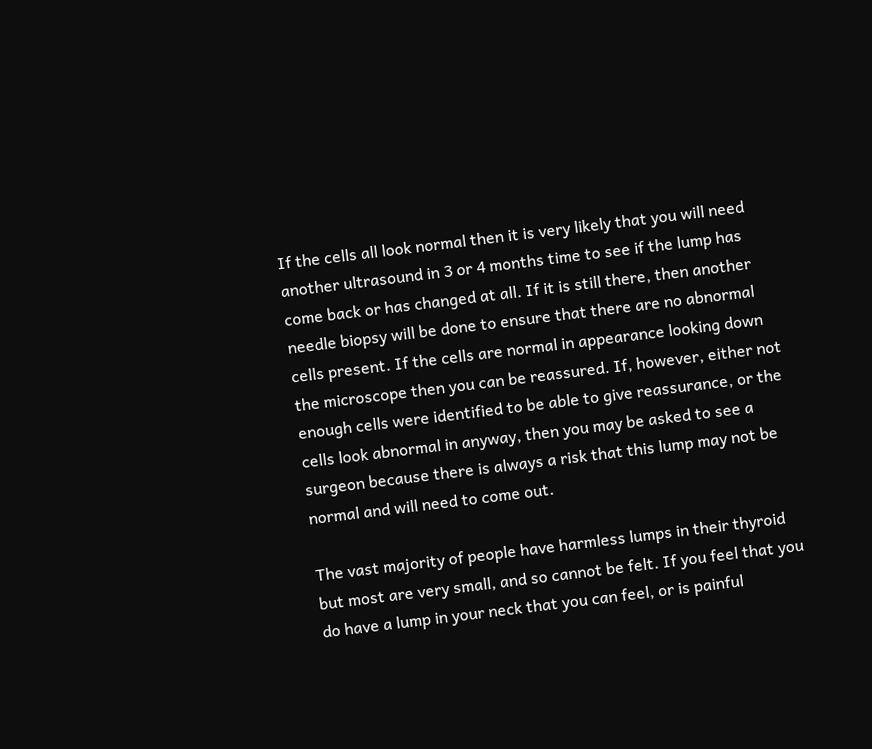If the cells all look normal then it is very likely that you will need another ultrasound in 3 or 4 months time to see if the lump has come back or has changed at all. If it is still there, then another needle biopsy will be done to ensure that there are no abnormal cells present. If the cells are normal in appearance looking down the microscope then you can be reassured. If, however, either not enough cells were identified to be able to give reassurance, or the cells look abnormal in anyway, then you may be asked to see a surgeon because there is always a risk that this lump may not be normal and will need to come out.

The vast majority of people have harmless lumps in their thyroid but most are very small, and so cannot be felt. If you feel that you do have a lump in your neck that you can feel, or is painful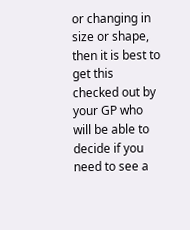or changing in size or shape, then it is best to get this checked out by your GP who will be able to decide if you need to see a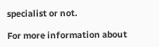specialist or not.

For more information about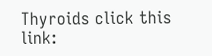Thyroids click this link: